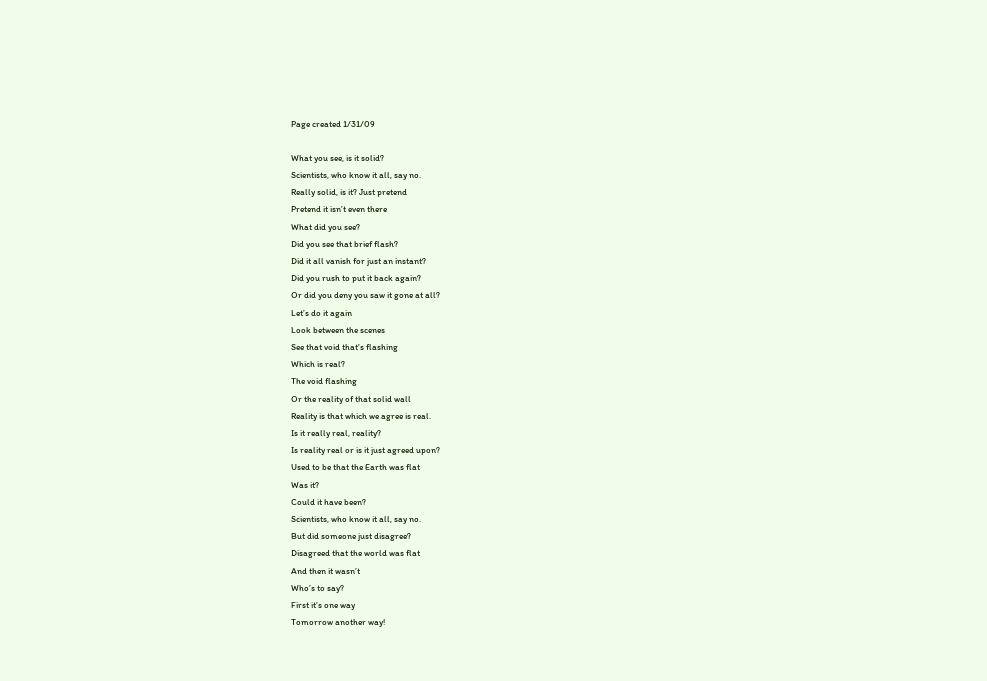Page created 1/31/09

What you see, is it solid?
Scientists, who know it all, say no.
Really solid, is it? Just pretend
Pretend it isn’t even there
What did you see?
Did you see that brief flash?
Did it all vanish for just an instant?
Did you rush to put it back again?
Or did you deny you saw it gone at all?
Let’s do it again
Look between the scenes
See that void that's flashing
Which is real?
The void flashing
Or the reality of that solid wall
Reality is that which we agree is real.
Is it really real, reality?
Is reality real or is it just agreed upon?
Used to be that the Earth was flat
Was it?
Could it have been?
Scientists, who know it all, say no.
But did someone just disagree?
Disagreed that the world was flat
And then it wasn’t
Who’s to say?
First it’s one way
Tomorrow another way!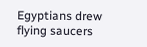Egyptians drew flying saucers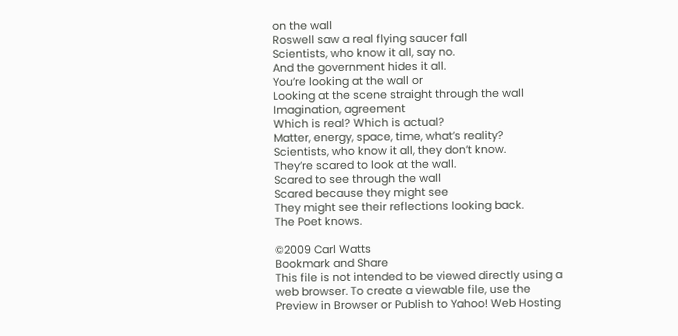on the wall
Roswell saw a real flying saucer fall
Scientists, who know it all, say no.
And the government hides it all.
You’re looking at the wall or
Looking at the scene straight through the wall
Imagination, agreement
Which is real? Which is actual?
Matter, energy, space, time, what’s reality?
Scientists, who know it all, they don’t know.
They’re scared to look at the wall.
Scared to see through the wall
Scared because they might see
They might see their reflections looking back.
The Poet knows.

©2009 Carl Watts
Bookmark and Share
This file is not intended to be viewed directly using a web browser. To create a viewable file, use the Preview in Browser or Publish to Yahoo! Web Hosting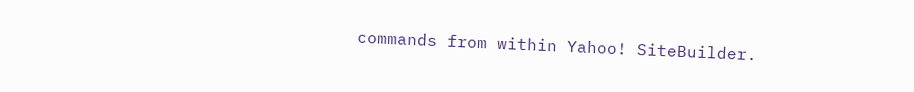commands from within Yahoo! SiteBuilder.